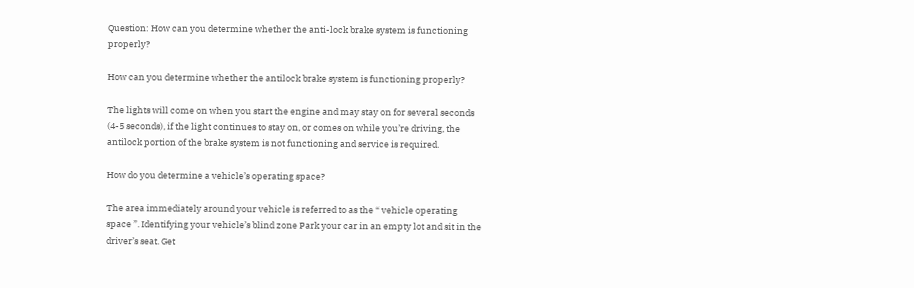Question: How can you determine whether the anti-lock brake system is functioning properly?

How can you determine whether the antilock brake system is functioning properly?

The lights will come on when you start the engine and may stay on for several seconds (4-5 seconds), if the light continues to stay on, or comes on while you’re driving, the antilock portion of the brake system is not functioning and service is required.

How do you determine a vehicle’s operating space?

The area immediately around your vehicle is referred to as the “ vehicle operating space ”. Identifying your vehicle’s blind zone Park your car in an empty lot and sit in the driver’s seat. Get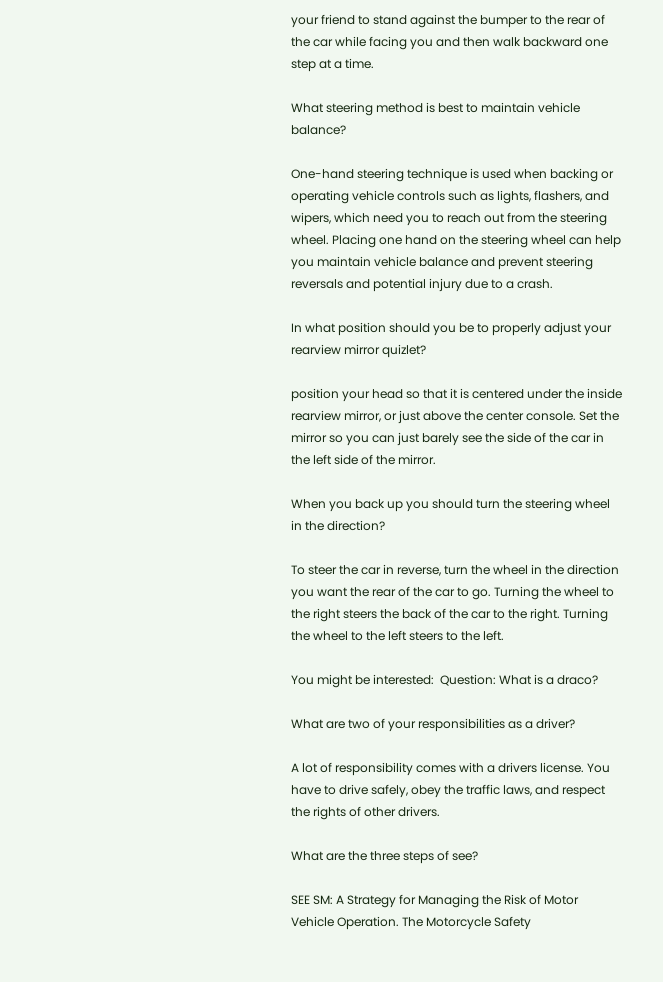your friend to stand against the bumper to the rear of the car while facing you and then walk backward one step at a time.

What steering method is best to maintain vehicle balance?

One-hand steering technique is used when backing or operating vehicle controls such as lights, flashers, and wipers, which need you to reach out from the steering wheel. Placing one hand on the steering wheel can help you maintain vehicle balance and prevent steering reversals and potential injury due to a crash.

In what position should you be to properly adjust your rearview mirror quizlet?

position your head so that it is centered under the inside rearview mirror, or just above the center console. Set the mirror so you can just barely see the side of the car in the left side of the mirror.

When you back up you should turn the steering wheel in the direction?

To steer the car in reverse, turn the wheel in the direction you want the rear of the car to go. Turning the wheel to the right steers the back of the car to the right. Turning the wheel to the left steers to the left.

You might be interested:  Question: What is a draco?

What are two of your responsibilities as a driver?

A lot of responsibility comes with a drivers license. You have to drive safely, obey the traffic laws, and respect the rights of other drivers.

What are the three steps of see?

SEE SM: A Strategy for Managing the Risk of Motor Vehicle Operation. The Motorcycle Safety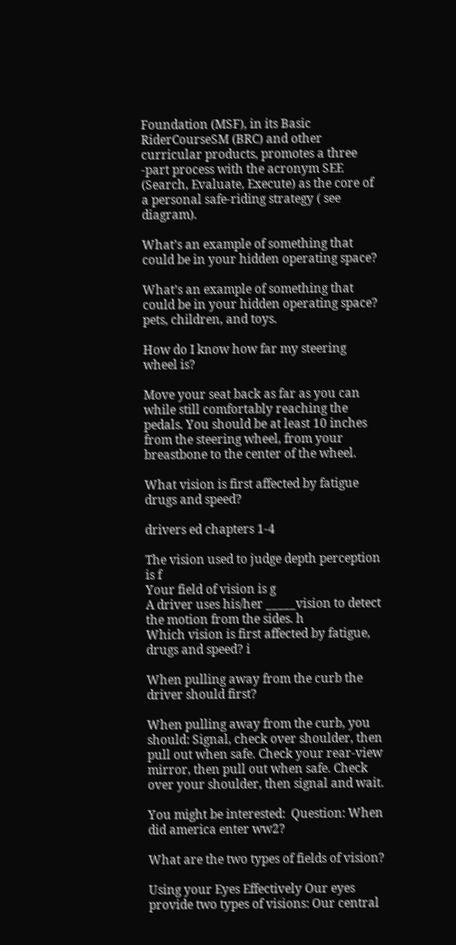Foundation (MSF), in its Basic RiderCourseSM (BRC) and other curricular products, promotes a three -part process with the acronym SEE (Search, Evaluate, Execute) as the core of a personal safe-riding strategy ( see diagram).

What’s an example of something that could be in your hidden operating space?

What’s an example of something that could be in your hidden operating space? pets, children, and toys.

How do I know how far my steering wheel is?

Move your seat back as far as you can while still comfortably reaching the pedals. You should be at least 10 inches from the steering wheel, from your breastbone to the center of the wheel.

What vision is first affected by fatigue drugs and speed?

drivers ed chapters 1-4

The vision used to judge depth perception is f
Your field of vision is g
A driver uses his/her _____vision to detect the motion from the sides. h
Which vision is first affected by fatigue, drugs and speed? i

When pulling away from the curb the driver should first?

When pulling away from the curb, you should: Signal, check over shoulder, then pull out when safe. Check your rear-view mirror, then pull out when safe. Check over your shoulder, then signal and wait.

You might be interested:  Question: When did america enter ww2?

What are the two types of fields of vision?

Using your Eyes Effectively Our eyes provide two types of visions: Our central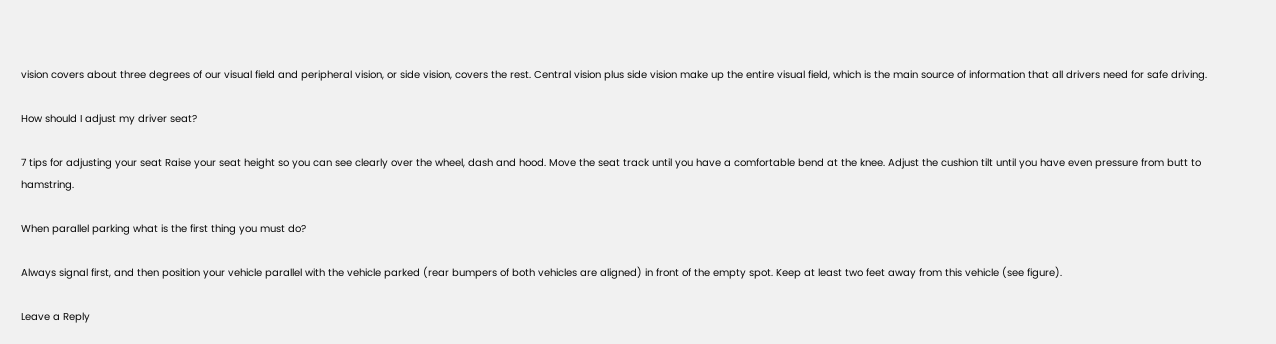vision covers about three degrees of our visual field and peripheral vision, or side vision, covers the rest. Central vision plus side vision make up the entire visual field, which is the main source of information that all drivers need for safe driving.

How should I adjust my driver seat?

7 tips for adjusting your seat Raise your seat height so you can see clearly over the wheel, dash and hood. Move the seat track until you have a comfortable bend at the knee. Adjust the cushion tilt until you have even pressure from butt to hamstring.

When parallel parking what is the first thing you must do?

Always signal first, and then position your vehicle parallel with the vehicle parked (rear bumpers of both vehicles are aligned) in front of the empty spot. Keep at least two feet away from this vehicle (see figure).

Leave a Reply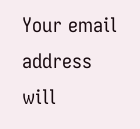Your email address will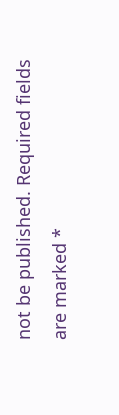not be published. Required fields are marked *